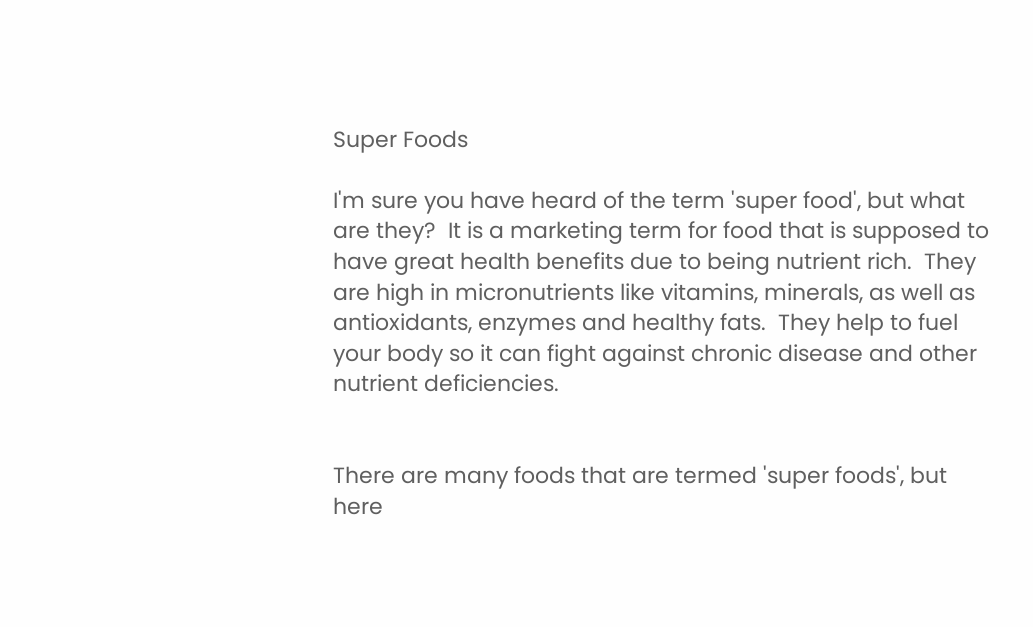Super Foods

I'm sure you have heard of the term 'super food', but what are they?  It is a marketing term for food that is supposed to have great health benefits due to being nutrient rich.  They are high in micronutrients like vitamins, minerals, as well as antioxidants, enzymes and healthy fats.  They help to fuel your body so it can fight against chronic disease and other nutrient deficiencies.


There are many foods that are termed 'super foods', but here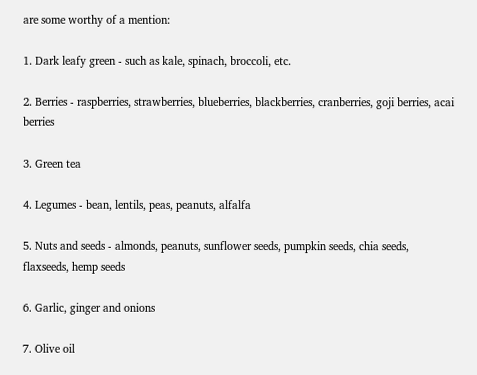are some worthy of a mention:

1. Dark leafy green - such as kale, spinach, broccoli, etc.

2. Berries - raspberries, strawberries, blueberries, blackberries, cranberries, goji berries, acai berries

3. Green tea

4. Legumes - bean, lentils, peas, peanuts, alfalfa

5. Nuts and seeds - almonds, peanuts, sunflower seeds, pumpkin seeds, chia seeds, flaxseeds, hemp seeds

6. Garlic, ginger and onions

7. Olive oil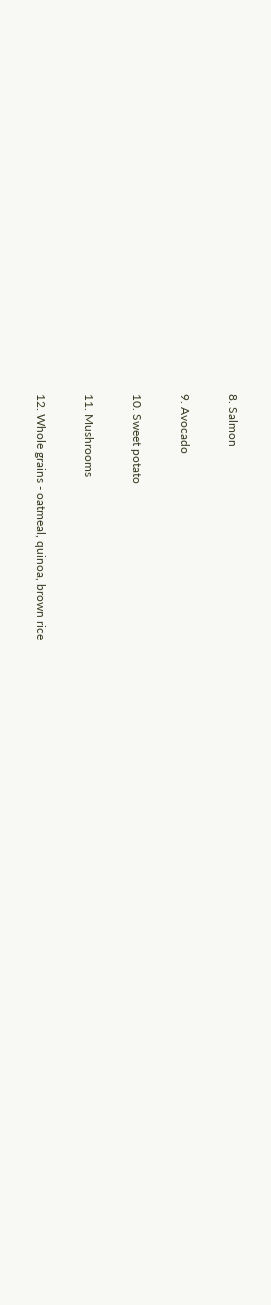8. Salmon

9. Avocado

10. Sweet potato

11. Mushrooms

12. Whole grains - oatmeal, quinoa, brown rice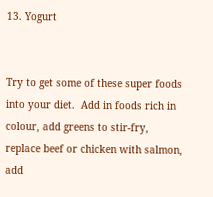13. Yogurt


Try to get some of these super foods into your diet.  Add in foods rich in colour, add greens to stir-fry, replace beef or chicken with salmon, add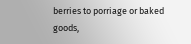berries to porriage or baked goods,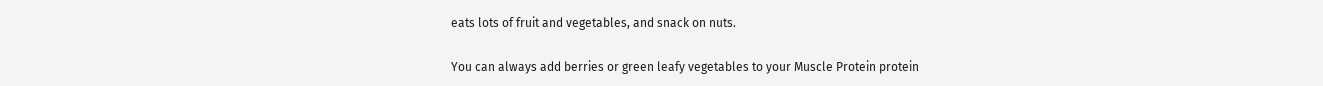eats lots of fruit and vegetables, and snack on nuts.

You can always add berries or green leafy vegetables to your Muscle Protein protein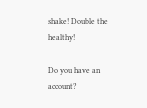shake! Double the healthy!

Do you have an account?